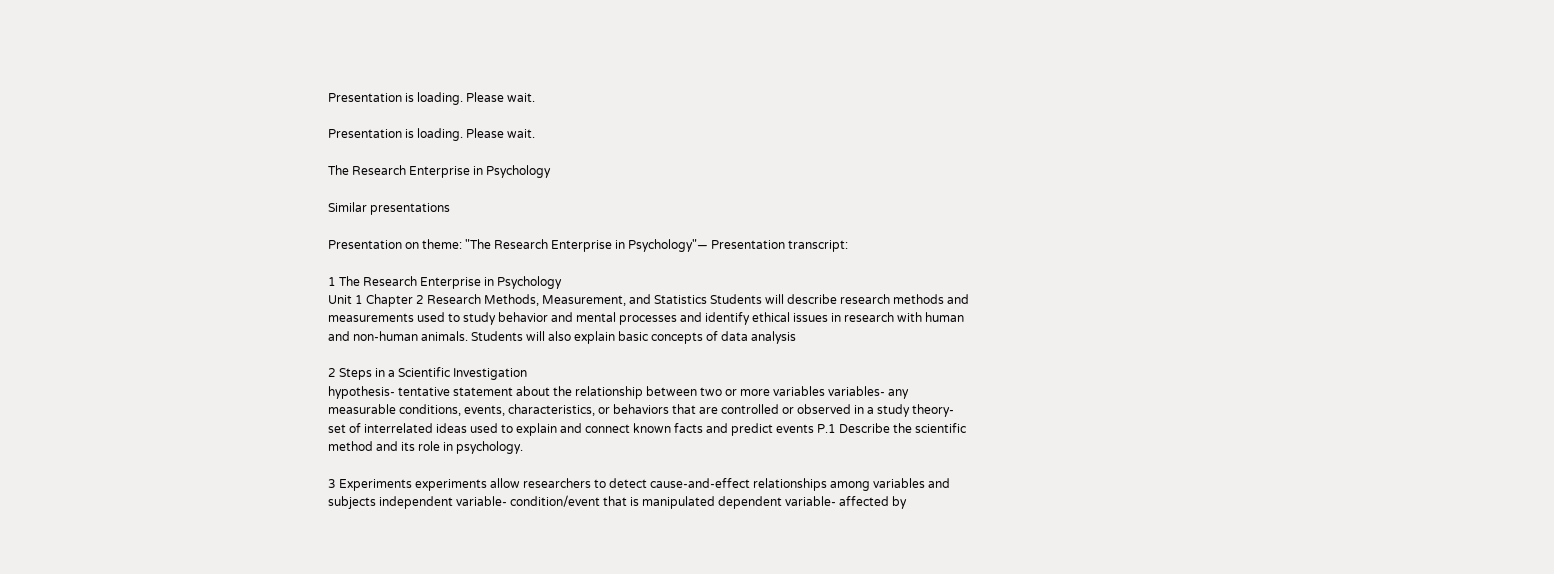Presentation is loading. Please wait.

Presentation is loading. Please wait.

The Research Enterprise in Psychology

Similar presentations

Presentation on theme: "The Research Enterprise in Psychology"— Presentation transcript:

1 The Research Enterprise in Psychology
Unit 1 Chapter 2 Research Methods, Measurement, and Statistics Students will describe research methods and measurements used to study behavior and mental processes and identify ethical issues in research with human and non-human animals. Students will also explain basic concepts of data analysis

2 Steps in a Scientific Investigation
hypothesis- tentative statement about the relationship between two or more variables variables- any measurable conditions, events, characteristics, or behaviors that are controlled or observed in a study theory- set of interrelated ideas used to explain and connect known facts and predict events P.1 Describe the scientific method and its role in psychology.

3 Experiments experiments allow researchers to detect cause-and-effect relationships among variables and subjects independent variable- condition/event that is manipulated dependent variable- affected by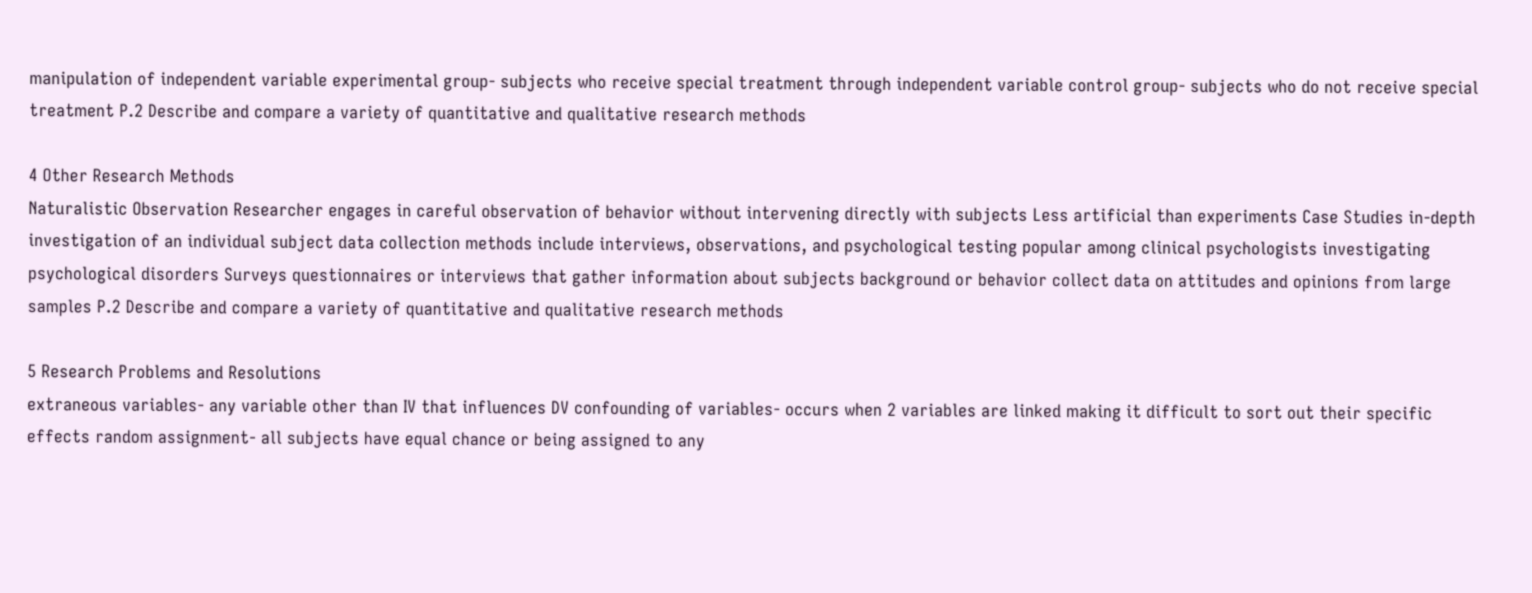manipulation of independent variable experimental group- subjects who receive special treatment through independent variable control group- subjects who do not receive special treatment P.2 Describe and compare a variety of quantitative and qualitative research methods

4 Other Research Methods
Naturalistic Observation Researcher engages in careful observation of behavior without intervening directly with subjects Less artificial than experiments Case Studies in-depth investigation of an individual subject data collection methods include interviews, observations, and psychological testing popular among clinical psychologists investigating psychological disorders Surveys questionnaires or interviews that gather information about subjects background or behavior collect data on attitudes and opinions from large samples P.2 Describe and compare a variety of quantitative and qualitative research methods

5 Research Problems and Resolutions
extraneous variables- any variable other than IV that influences DV confounding of variables- occurs when 2 variables are linked making it difficult to sort out their specific effects random assignment- all subjects have equal chance or being assigned to any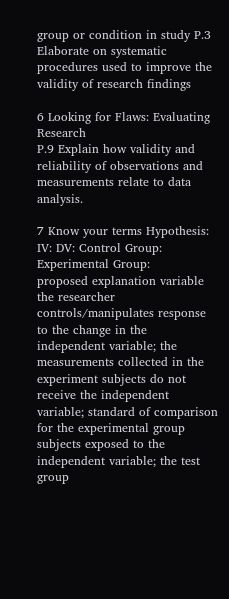group or condition in study P.3 Elaborate on systematic procedures used to improve the validity of research findings

6 Looking for Flaws: Evaluating Research
P.9 Explain how validity and reliability of observations and measurements relate to data analysis.

7 Know your terms Hypothesis: IV: DV: Control Group: Experimental Group:
proposed explanation variable the researcher controls/manipulates response to the change in the independent variable; the measurements collected in the experiment subjects do not receive the independent variable; standard of comparison for the experimental group subjects exposed to the independent variable; the test group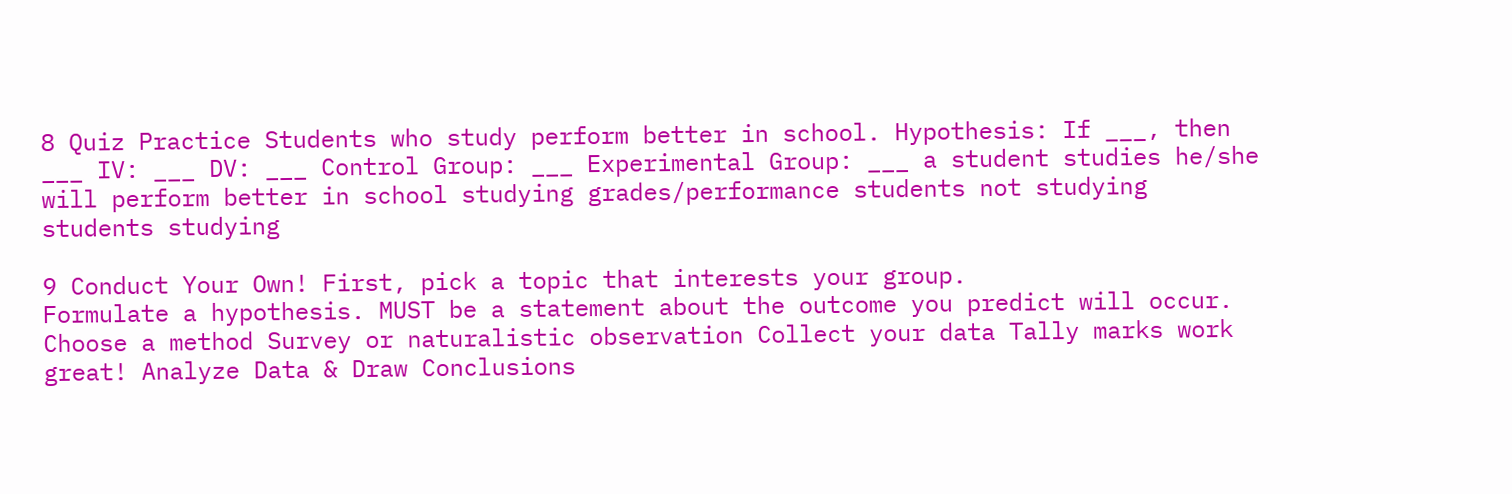8 Quiz Practice Students who study perform better in school. Hypothesis: If ___, then ___ IV: ___ DV: ___ Control Group: ___ Experimental Group: ___ a student studies he/she will perform better in school studying grades/performance students not studying students studying

9 Conduct Your Own! First, pick a topic that interests your group.
Formulate a hypothesis. MUST be a statement about the outcome you predict will occur. Choose a method Survey or naturalistic observation Collect your data Tally marks work great! Analyze Data & Draw Conclusions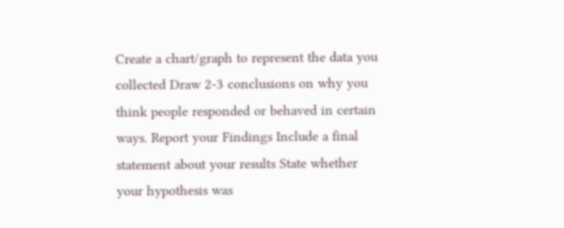Create a chart/graph to represent the data you collected Draw 2-3 conclusions on why you think people responded or behaved in certain ways. Report your Findings Include a final statement about your results State whether your hypothesis was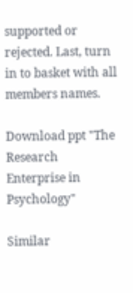supported or rejected. Last, turn in to basket with all members names.

Download ppt "The Research Enterprise in Psychology"

Similar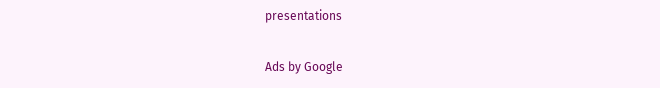presentations

Ads by Google